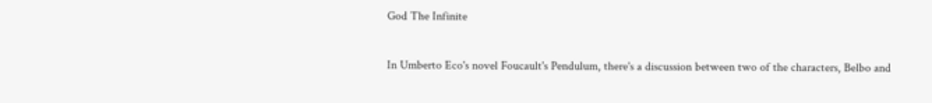God The Infinite

In Umberto Eco's novel Foucault's Pendulum, there's a discussion between two of the characters, Belbo and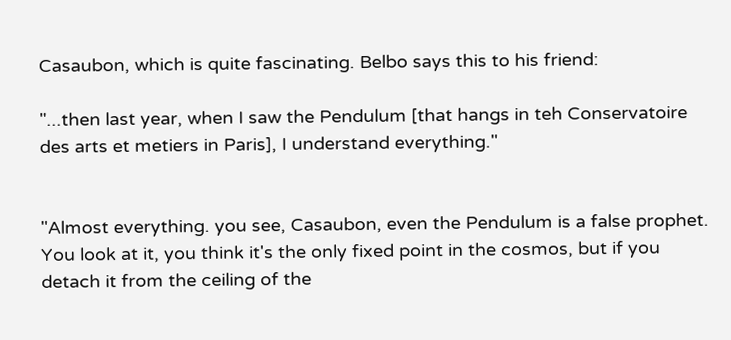Casaubon, which is quite fascinating. Belbo says this to his friend:

"...then last year, when I saw the Pendulum [that hangs in teh Conservatoire des arts et metiers in Paris], I understand everything."


"Almost everything. you see, Casaubon, even the Pendulum is a false prophet. You look at it, you think it's the only fixed point in the cosmos, but if you detach it from the ceiling of the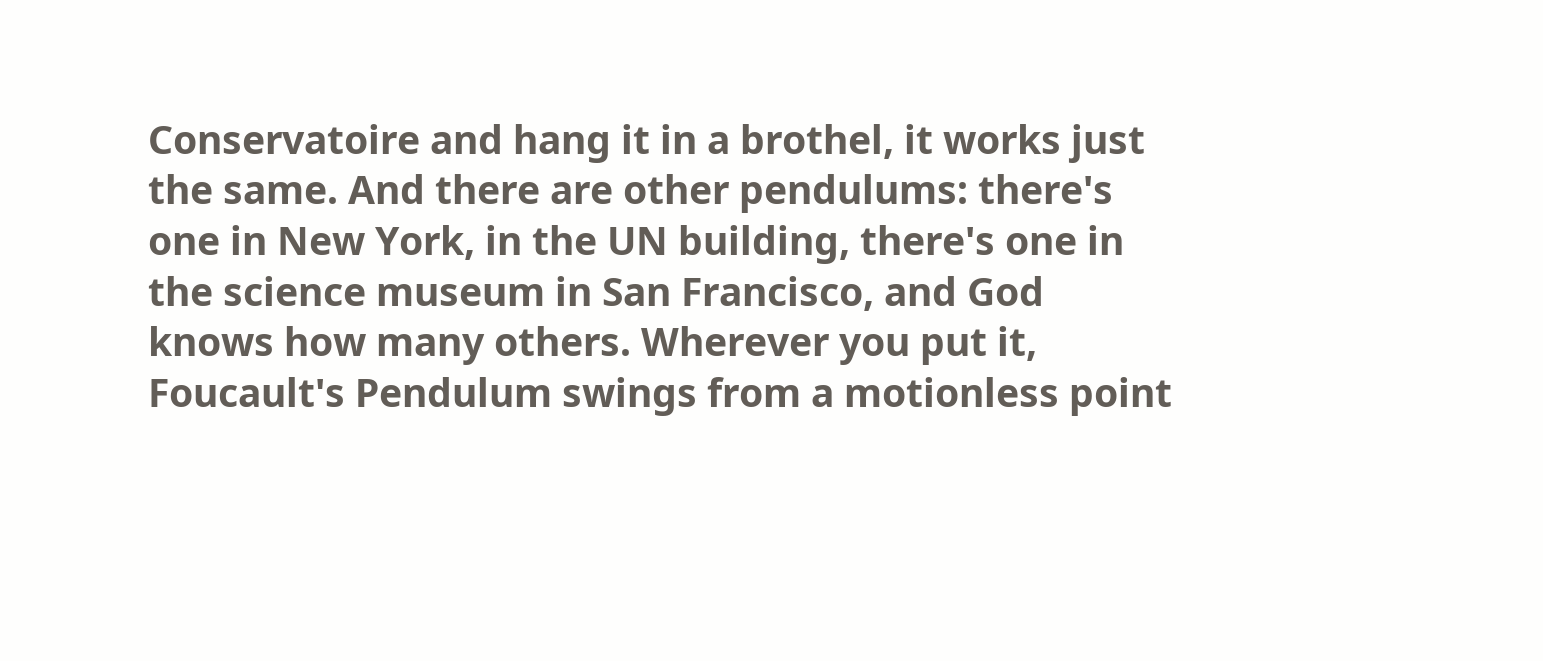Conservatoire and hang it in a brothel, it works just the same. And there are other pendulums: there's one in New York, in the UN building, there's one in the science museum in San Francisco, and God knows how many others. Wherever you put it, Foucault's Pendulum swings from a motionless point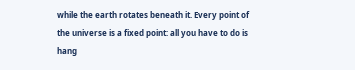while the earth rotates beneath it. Every point of the universe is a fixed point: all you have to do is hang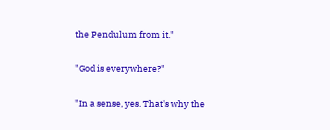the Pendulum from it."

"God is everywhere?"

"In a sense, yes. That's why the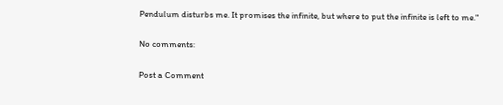Pendulum disturbs me. It promises the infinite, but where to put the infinite is left to me."

No comments:

Post a Comment